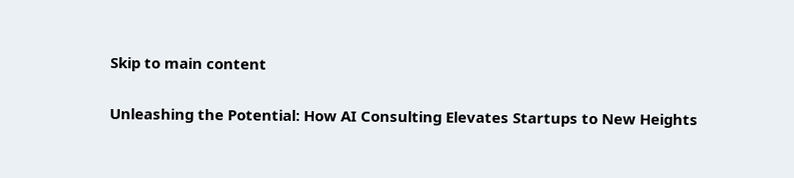Skip to main content

Unleashing the Potential: How AI Consulting Elevates Startups to New Heights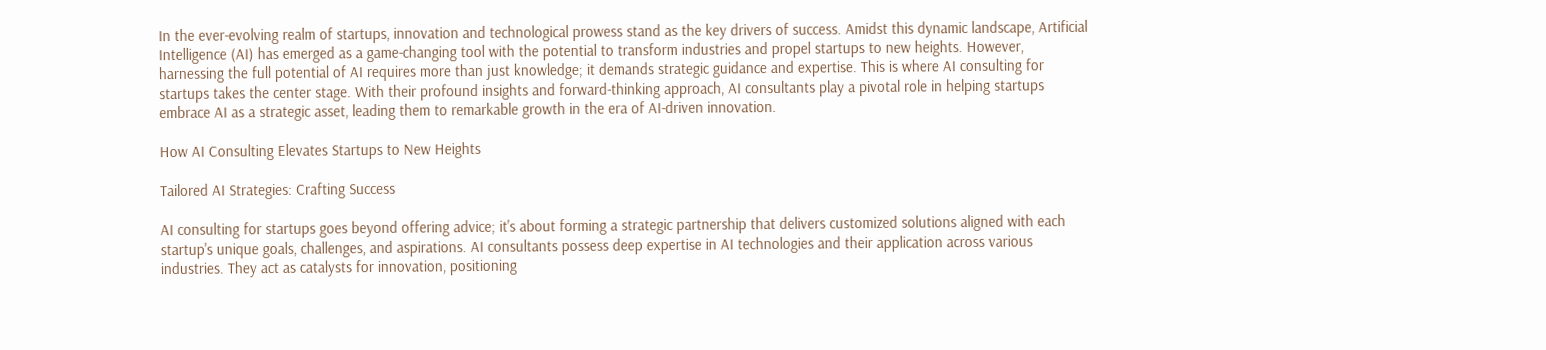In the ever-evolving realm of startups, innovation and technological prowess stand as the key drivers of success. Amidst this dynamic landscape, Artificial Intelligence (AI) has emerged as a game-changing tool with the potential to transform industries and propel startups to new heights. However, harnessing the full potential of AI requires more than just knowledge; it demands strategic guidance and expertise. This is where AI consulting for startups takes the center stage. With their profound insights and forward-thinking approach, AI consultants play a pivotal role in helping startups embrace AI as a strategic asset, leading them to remarkable growth in the era of AI-driven innovation.

How AI Consulting Elevates Startups to New Heights

Tailored AI Strategies: Crafting Success

AI consulting for startups goes beyond offering advice; it's about forming a strategic partnership that delivers customized solutions aligned with each startup's unique goals, challenges, and aspirations. AI consultants possess deep expertise in AI technologies and their application across various industries. They act as catalysts for innovation, positioning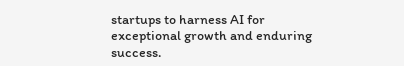startups to harness AI for exceptional growth and enduring success.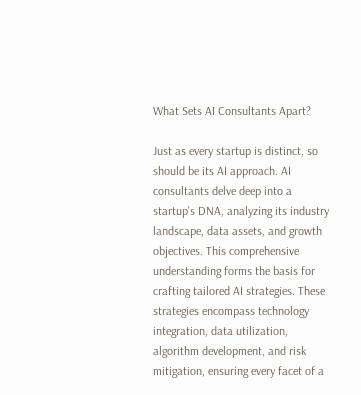What Sets AI Consultants Apart?

Just as every startup is distinct, so should be its AI approach. AI consultants delve deep into a startup's DNA, analyzing its industry landscape, data assets, and growth objectives. This comprehensive understanding forms the basis for crafting tailored AI strategies. These strategies encompass technology integration, data utilization, algorithm development, and risk mitigation, ensuring every facet of a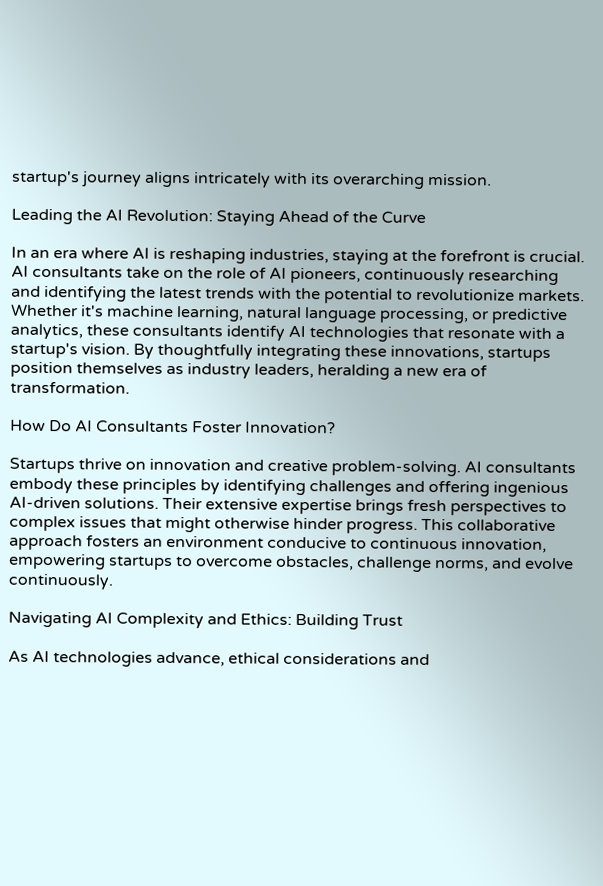startup's journey aligns intricately with its overarching mission.

Leading the AI Revolution: Staying Ahead of the Curve

In an era where AI is reshaping industries, staying at the forefront is crucial. AI consultants take on the role of AI pioneers, continuously researching and identifying the latest trends with the potential to revolutionize markets. Whether it's machine learning, natural language processing, or predictive analytics, these consultants identify AI technologies that resonate with a startup's vision. By thoughtfully integrating these innovations, startups position themselves as industry leaders, heralding a new era of transformation.

How Do AI Consultants Foster Innovation?

Startups thrive on innovation and creative problem-solving. AI consultants embody these principles by identifying challenges and offering ingenious AI-driven solutions. Their extensive expertise brings fresh perspectives to complex issues that might otherwise hinder progress. This collaborative approach fosters an environment conducive to continuous innovation, empowering startups to overcome obstacles, challenge norms, and evolve continuously.

Navigating AI Complexity and Ethics: Building Trust

As AI technologies advance, ethical considerations and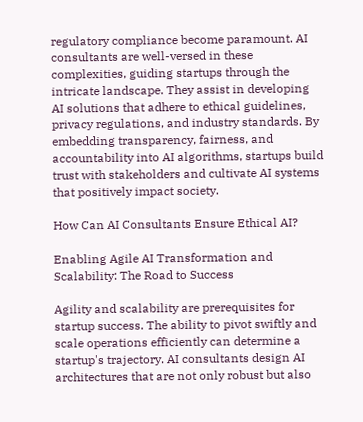regulatory compliance become paramount. AI consultants are well-versed in these complexities, guiding startups through the intricate landscape. They assist in developing AI solutions that adhere to ethical guidelines, privacy regulations, and industry standards. By embedding transparency, fairness, and accountability into AI algorithms, startups build trust with stakeholders and cultivate AI systems that positively impact society.

How Can AI Consultants Ensure Ethical AI?

Enabling Agile AI Transformation and Scalability: The Road to Success

Agility and scalability are prerequisites for startup success. The ability to pivot swiftly and scale operations efficiently can determine a startup's trajectory. AI consultants design AI architectures that are not only robust but also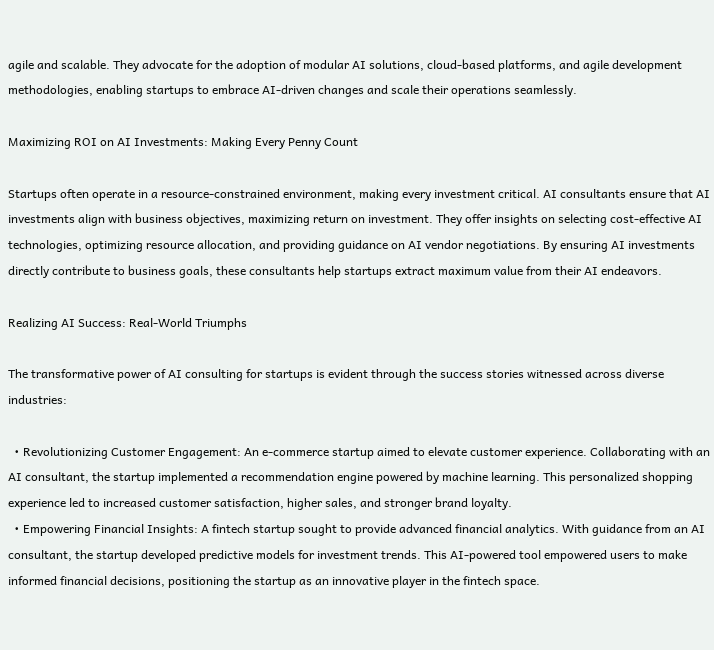agile and scalable. They advocate for the adoption of modular AI solutions, cloud-based platforms, and agile development methodologies, enabling startups to embrace AI-driven changes and scale their operations seamlessly.

Maximizing ROI on AI Investments: Making Every Penny Count

Startups often operate in a resource-constrained environment, making every investment critical. AI consultants ensure that AI investments align with business objectives, maximizing return on investment. They offer insights on selecting cost-effective AI technologies, optimizing resource allocation, and providing guidance on AI vendor negotiations. By ensuring AI investments directly contribute to business goals, these consultants help startups extract maximum value from their AI endeavors.

Realizing AI Success: Real-World Triumphs

The transformative power of AI consulting for startups is evident through the success stories witnessed across diverse industries:

  • Revolutionizing Customer Engagement: An e-commerce startup aimed to elevate customer experience. Collaborating with an AI consultant, the startup implemented a recommendation engine powered by machine learning. This personalized shopping experience led to increased customer satisfaction, higher sales, and stronger brand loyalty.
  • Empowering Financial Insights: A fintech startup sought to provide advanced financial analytics. With guidance from an AI consultant, the startup developed predictive models for investment trends. This AI-powered tool empowered users to make informed financial decisions, positioning the startup as an innovative player in the fintech space.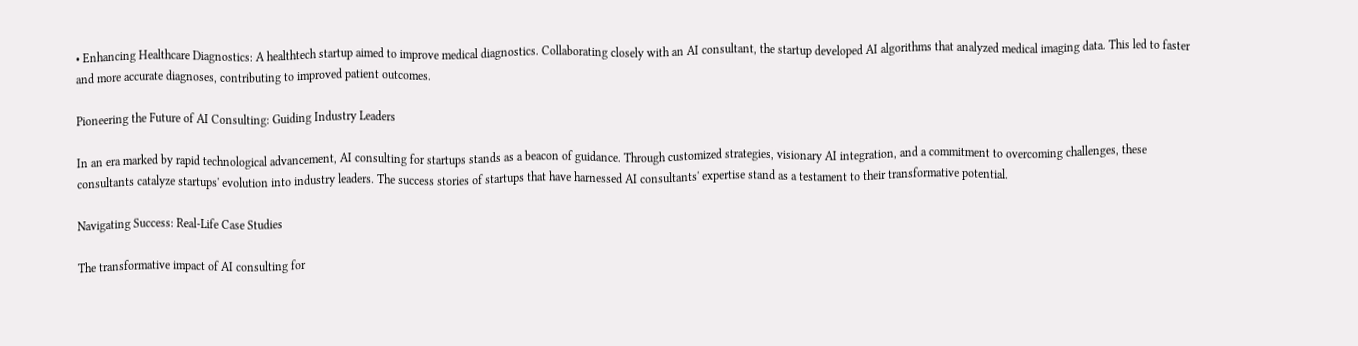• Enhancing Healthcare Diagnostics: A healthtech startup aimed to improve medical diagnostics. Collaborating closely with an AI consultant, the startup developed AI algorithms that analyzed medical imaging data. This led to faster and more accurate diagnoses, contributing to improved patient outcomes.

Pioneering the Future of AI Consulting: Guiding Industry Leaders

In an era marked by rapid technological advancement, AI consulting for startups stands as a beacon of guidance. Through customized strategies, visionary AI integration, and a commitment to overcoming challenges, these consultants catalyze startups' evolution into industry leaders. The success stories of startups that have harnessed AI consultants' expertise stand as a testament to their transformative potential.

Navigating Success: Real-Life Case Studies

The transformative impact of AI consulting for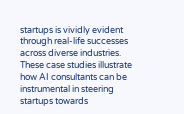startups is vividly evident through real-life successes across diverse industries. These case studies illustrate how AI consultants can be instrumental in steering startups towards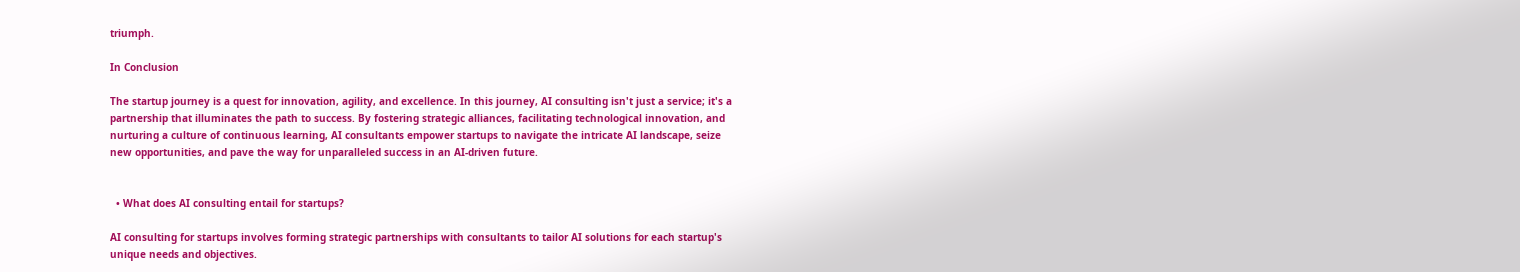triumph.

In Conclusion

The startup journey is a quest for innovation, agility, and excellence. In this journey, AI consulting isn't just a service; it's a partnership that illuminates the path to success. By fostering strategic alliances, facilitating technological innovation, and nurturing a culture of continuous learning, AI consultants empower startups to navigate the intricate AI landscape, seize new opportunities, and pave the way for unparalleled success in an AI-driven future.


  • What does AI consulting entail for startups?

AI consulting for startups involves forming strategic partnerships with consultants to tailor AI solutions for each startup's unique needs and objectives.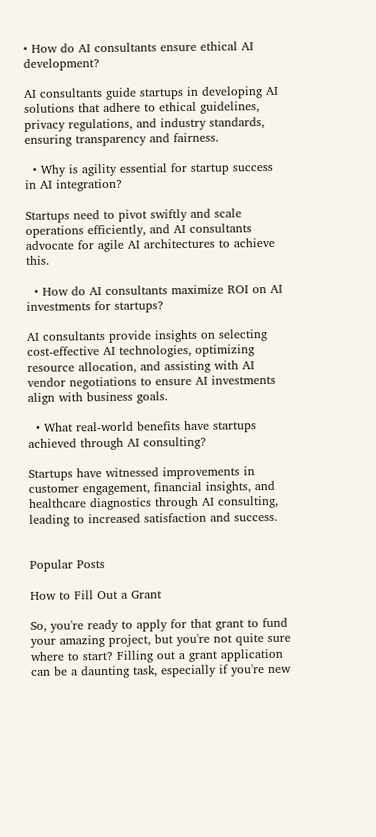• How do AI consultants ensure ethical AI development?

AI consultants guide startups in developing AI solutions that adhere to ethical guidelines, privacy regulations, and industry standards, ensuring transparency and fairness.

  • Why is agility essential for startup success in AI integration?

Startups need to pivot swiftly and scale operations efficiently, and AI consultants advocate for agile AI architectures to achieve this.

  • How do AI consultants maximize ROI on AI investments for startups?

AI consultants provide insights on selecting cost-effective AI technologies, optimizing resource allocation, and assisting with AI vendor negotiations to ensure AI investments align with business goals.

  • What real-world benefits have startups achieved through AI consulting?

Startups have witnessed improvements in customer engagement, financial insights, and healthcare diagnostics through AI consulting, leading to increased satisfaction and success.


Popular Posts

How to Fill Out a Grant

So, you're ready to apply for that grant to fund your amazing project, but you're not quite sure where to start? Filling out a grant application can be a daunting task, especially if you're new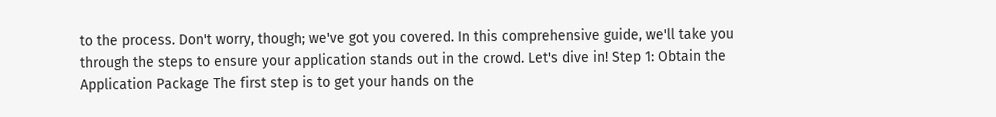to the process. Don't worry, though; we've got you covered. In this comprehensive guide, we'll take you through the steps to ensure your application stands out in the crowd. Let's dive in! Step 1: Obtain the Application Package The first step is to get your hands on the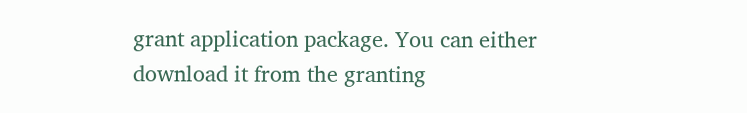grant application package. You can either download it from the granting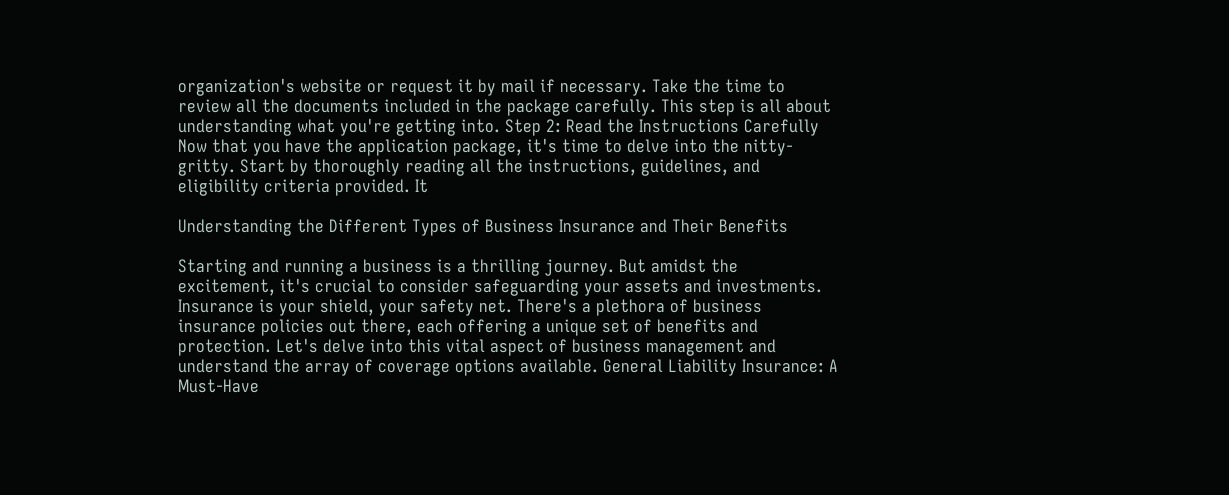organization's website or request it by mail if necessary. Take the time to review all the documents included in the package carefully. This step is all about understanding what you're getting into. Step 2: Read the Instructions Carefully Now that you have the application package, it's time to delve into the nitty-gritty. Start by thoroughly reading all the instructions, guidelines, and eligibility criteria provided. It

Understanding the Different Types of Business Insurance and Their Benefits

Starting and running a business is a thrilling journey. But amidst the excitement, it's crucial to consider safeguarding your assets and investments. Insurance is your shield, your safety net. There's a plethora of business insurance policies out there, each offering a unique set of benefits and protection. Let's delve into this vital aspect of business management and understand the array of coverage options available. General Liability Insurance: A Must-Have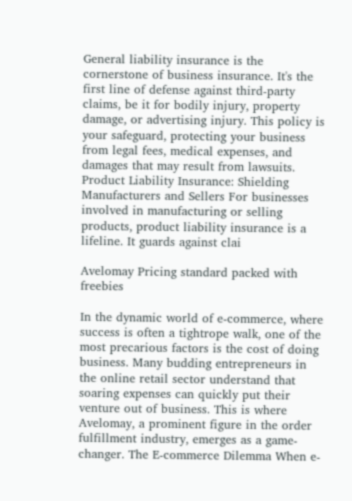General liability insurance is the cornerstone of business insurance. It's the first line of defense against third-party claims, be it for bodily injury, property damage, or advertising injury. This policy is your safeguard, protecting your business from legal fees, medical expenses, and damages that may result from lawsuits. Product Liability Insurance: Shielding Manufacturers and Sellers For businesses involved in manufacturing or selling products, product liability insurance is a lifeline. It guards against clai

Avelomay Pricing standard packed with freebies

In the dynamic world of e-commerce, where success is often a tightrope walk, one of the most precarious factors is the cost of doing business. Many budding entrepreneurs in the online retail sector understand that soaring expenses can quickly put their venture out of business. This is where Avelomay, a prominent figure in the order fulfillment industry, emerges as a game-changer. The E-commerce Dilemma When e-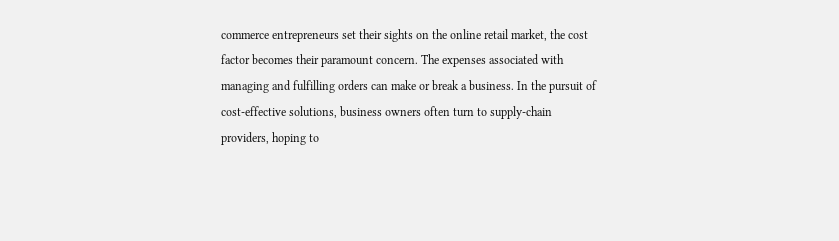commerce entrepreneurs set their sights on the online retail market, the cost factor becomes their paramount concern. The expenses associated with managing and fulfilling orders can make or break a business. In the pursuit of cost-effective solutions, business owners often turn to supply-chain providers, hoping to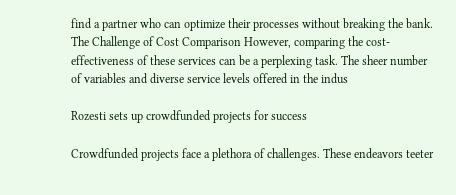find a partner who can optimize their processes without breaking the bank. The Challenge of Cost Comparison However, comparing the cost-effectiveness of these services can be a perplexing task. The sheer number of variables and diverse service levels offered in the indus

Rozesti sets up crowdfunded projects for success

Crowdfunded projects face a plethora of challenges. These endeavors teeter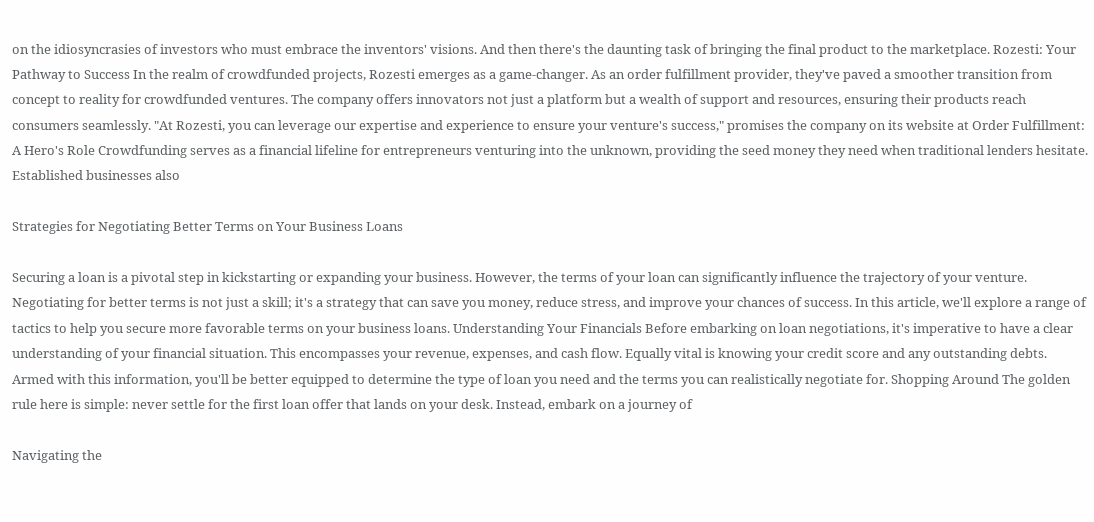on the idiosyncrasies of investors who must embrace the inventors' visions. And then there's the daunting task of bringing the final product to the marketplace. Rozesti: Your Pathway to Success In the realm of crowdfunded projects, Rozesti emerges as a game-changer. As an order fulfillment provider, they've paved a smoother transition from concept to reality for crowdfunded ventures. The company offers innovators not just a platform but a wealth of support and resources, ensuring their products reach consumers seamlessly. "At Rozesti, you can leverage our expertise and experience to ensure your venture's success," promises the company on its website at Order Fulfillment: A Hero's Role Crowdfunding serves as a financial lifeline for entrepreneurs venturing into the unknown, providing the seed money they need when traditional lenders hesitate. Established businesses also

Strategies for Negotiating Better Terms on Your Business Loans

Securing a loan is a pivotal step in kickstarting or expanding your business. However, the terms of your loan can significantly influence the trajectory of your venture. Negotiating for better terms is not just a skill; it's a strategy that can save you money, reduce stress, and improve your chances of success. In this article, we'll explore a range of tactics to help you secure more favorable terms on your business loans. Understanding Your Financials Before embarking on loan negotiations, it's imperative to have a clear understanding of your financial situation. This encompasses your revenue, expenses, and cash flow. Equally vital is knowing your credit score and any outstanding debts. Armed with this information, you'll be better equipped to determine the type of loan you need and the terms you can realistically negotiate for. Shopping Around The golden rule here is simple: never settle for the first loan offer that lands on your desk. Instead, embark on a journey of

Navigating the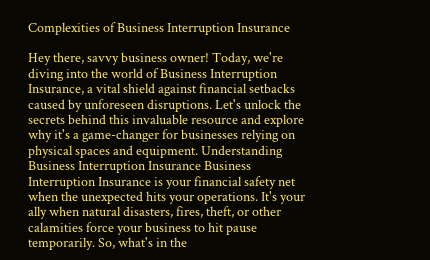Complexities of Business Interruption Insurance

Hey there, savvy business owner! Today, we're diving into the world of Business Interruption Insurance, a vital shield against financial setbacks caused by unforeseen disruptions. Let's unlock the secrets behind this invaluable resource and explore why it's a game-changer for businesses relying on physical spaces and equipment. Understanding Business Interruption Insurance Business Interruption Insurance is your financial safety net when the unexpected hits your operations. It's your ally when natural disasters, fires, theft, or other calamities force your business to hit pause temporarily. So, what's in the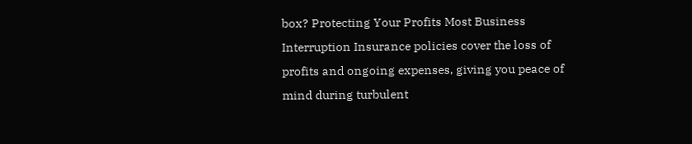box? Protecting Your Profits Most Business Interruption Insurance policies cover the loss of profits and ongoing expenses, giving you peace of mind during turbulent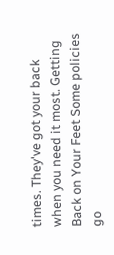times. They've got your back when you need it most. Getting Back on Your Feet Some policies go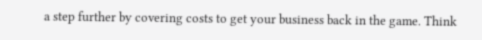a step further by covering costs to get your business back in the game. Think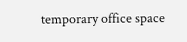temporary office space